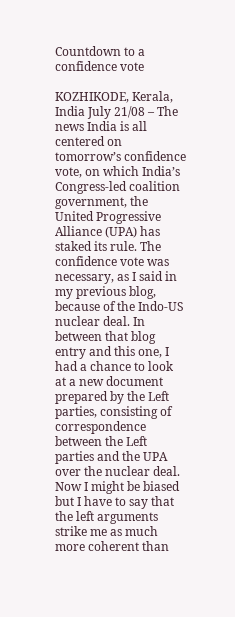Countdown to a confidence vote

KOZHIKODE, Kerala, India July 21/08 – The news India is all centered on tomorrow’s confidence vote, on which India’s Congress-led coalition government, the United Progressive Alliance (UPA) has staked its rule. The confidence vote was necessary, as I said in my previous blog, because of the Indo-US nuclear deal. In between that blog entry and this one, I had a chance to look at a new document prepared by the Left parties, consisting of correspondence between the Left parties and the UPA over the nuclear deal. Now I might be biased but I have to say that the left arguments strike me as much more coherent than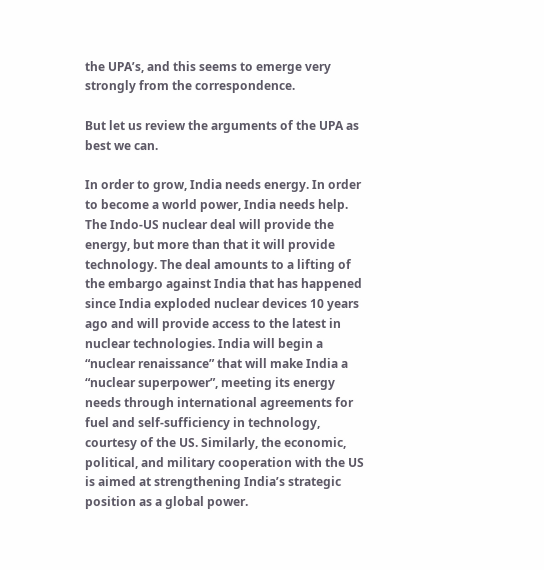the UPA’s, and this seems to emerge very strongly from the correspondence.

But let us review the arguments of the UPA as best we can.

In order to grow, India needs energy. In order to become a world power, India needs help. The Indo-US nuclear deal will provide the energy, but more than that it will provide technology. The deal amounts to a lifting of the embargo against India that has happened since India exploded nuclear devices 10 years ago and will provide access to the latest in nuclear technologies. India will begin a “nuclear renaissance” that will make India a “nuclear superpower”, meeting its energy needs through international agreements for fuel and self-sufficiency in technology, courtesy of the US. Similarly, the economic, political, and military cooperation with the US is aimed at strengthening India’s strategic position as a global power.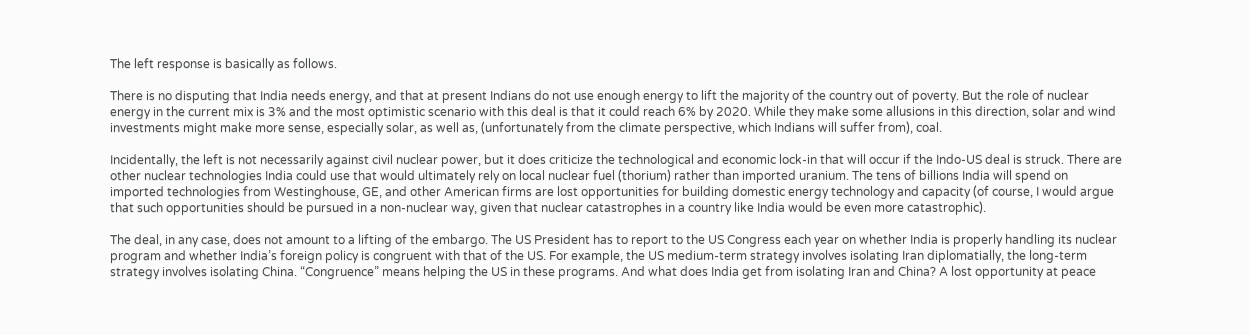The left response is basically as follows.

There is no disputing that India needs energy, and that at present Indians do not use enough energy to lift the majority of the country out of poverty. But the role of nuclear energy in the current mix is 3% and the most optimistic scenario with this deal is that it could reach 6% by 2020. While they make some allusions in this direction, solar and wind investments might make more sense, especially solar, as well as, (unfortunately from the climate perspective, which Indians will suffer from), coal.

Incidentally, the left is not necessarily against civil nuclear power, but it does criticize the technological and economic lock-in that will occur if the Indo-US deal is struck. There are other nuclear technologies India could use that would ultimately rely on local nuclear fuel (thorium) rather than imported uranium. The tens of billions India will spend on imported technologies from Westinghouse, GE, and other American firms are lost opportunities for building domestic energy technology and capacity (of course, I would argue that such opportunities should be pursued in a non-nuclear way, given that nuclear catastrophes in a country like India would be even more catastrophic).

The deal, in any case, does not amount to a lifting of the embargo. The US President has to report to the US Congress each year on whether India is properly handling its nuclear program and whether India’s foreign policy is congruent with that of the US. For example, the US medium-term strategy involves isolating Iran diplomatially, the long-term strategy involves isolating China. “Congruence” means helping the US in these programs. And what does India get from isolating Iran and China? A lost opportunity at peace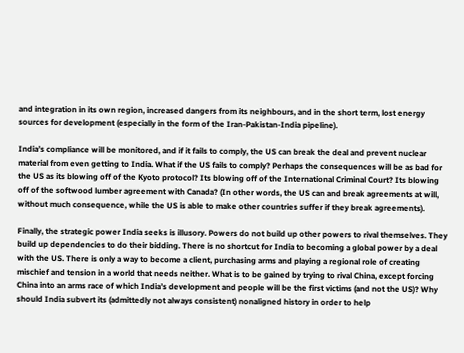and integration in its own region, increased dangers from its neighbours, and in the short term, lost energy sources for development (especially in the form of the Iran-Pakistan-India pipeline).

India’s compliance will be monitored, and if it fails to comply, the US can break the deal and prevent nuclear material from even getting to India. What if the US fails to comply? Perhaps the consequences will be as bad for the US as its blowing off of the Kyoto protocol? Its blowing off of the International Criminal Court? Its blowing off of the softwood lumber agreement with Canada? (In other words, the US can and break agreements at will, without much consequence, while the US is able to make other countries suffer if they break agreements).

Finally, the strategic power India seeks is illusory. Powers do not build up other powers to rival themselves. They build up dependencies to do their bidding. There is no shortcut for India to becoming a global power by a deal with the US. There is only a way to become a client, purchasing arms and playing a regional role of creating mischief and tension in a world that needs neither. What is to be gained by trying to rival China, except forcing China into an arms race of which India’s development and people will be the first victims (and not the US)? Why should India subvert its (admittedly not always consistent) nonaligned history in order to help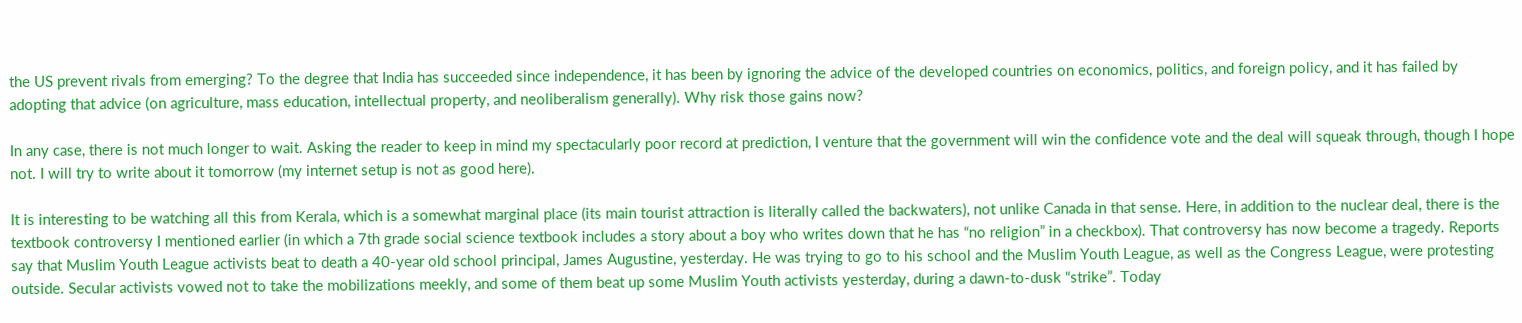the US prevent rivals from emerging? To the degree that India has succeeded since independence, it has been by ignoring the advice of the developed countries on economics, politics, and foreign policy, and it has failed by adopting that advice (on agriculture, mass education, intellectual property, and neoliberalism generally). Why risk those gains now?

In any case, there is not much longer to wait. Asking the reader to keep in mind my spectacularly poor record at prediction, I venture that the government will win the confidence vote and the deal will squeak through, though I hope not. I will try to write about it tomorrow (my internet setup is not as good here).

It is interesting to be watching all this from Kerala, which is a somewhat marginal place (its main tourist attraction is literally called the backwaters), not unlike Canada in that sense. Here, in addition to the nuclear deal, there is the textbook controversy I mentioned earlier (in which a 7th grade social science textbook includes a story about a boy who writes down that he has “no religion” in a checkbox). That controversy has now become a tragedy. Reports say that Muslim Youth League activists beat to death a 40-year old school principal, James Augustine, yesterday. He was trying to go to his school and the Muslim Youth League, as well as the Congress League, were protesting outside. Secular activists vowed not to take the mobilizations meekly, and some of them beat up some Muslim Youth activists yesterday, during a dawn-to-dusk “strike”. Today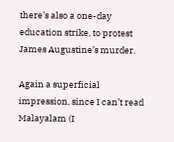there’s also a one-day education strike, to protest James Augustine’s murder.

Again a superficial impression, since I can’t read Malayalam (I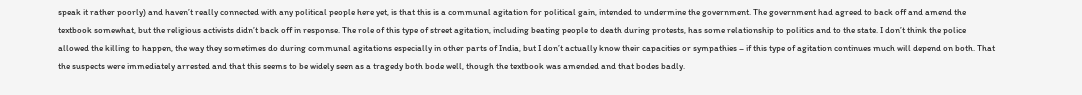speak it rather poorly) and haven’t really connected with any political people here yet, is that this is a communal agitation for political gain, intended to undermine the government. The government had agreed to back off and amend the textbook somewhat, but the religious activists didn’t back off in response. The role of this type of street agitation, including beating people to death during protests, has some relationship to politics and to the state. I don’t think the police allowed the killing to happen, the way they sometimes do during communal agitations especially in other parts of India, but I don’t actually know their capacities or sympathies – if this type of agitation continues much will depend on both. That the suspects were immediately arrested and that this seems to be widely seen as a tragedy both bode well, though the textbook was amended and that bodes badly.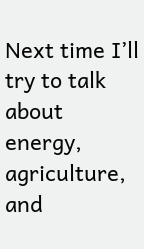Next time I’ll try to talk about energy, agriculture, and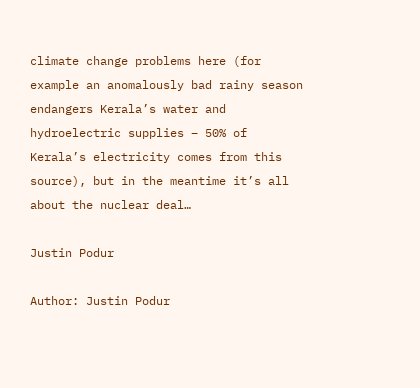climate change problems here (for example an anomalously bad rainy season endangers Kerala’s water and hydroelectric supplies – 50% of Kerala’s electricity comes from this source), but in the meantime it’s all about the nuclear deal…

Justin Podur

Author: Justin Podur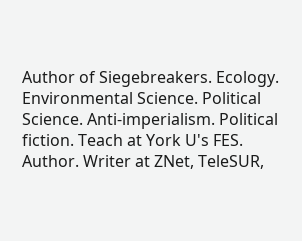Author of Siegebreakers. Ecology. Environmental Science. Political Science. Anti-imperialism. Political fiction. Teach at York U's FES. Author. Writer at ZNet, TeleSUR,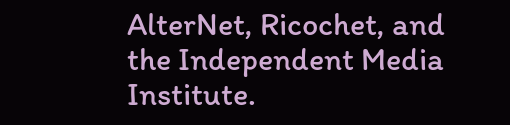AlterNet, Ricochet, and the Independent Media Institute.